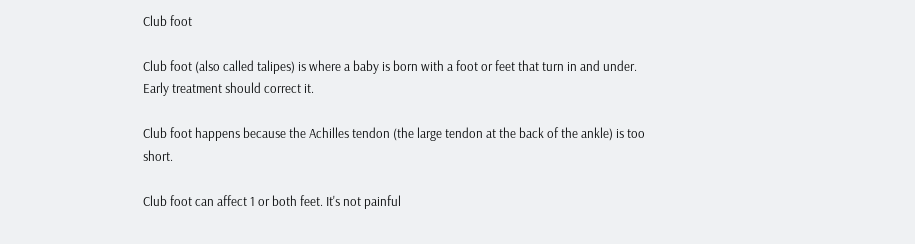Club foot

Club foot (also called talipes) is where a baby is born with a foot or feet that turn in and under. Early treatment should correct it.

Club foot happens because the Achilles tendon (the large tendon at the back of the ankle) is too short.

Club foot can affect 1 or both feet. It's not painful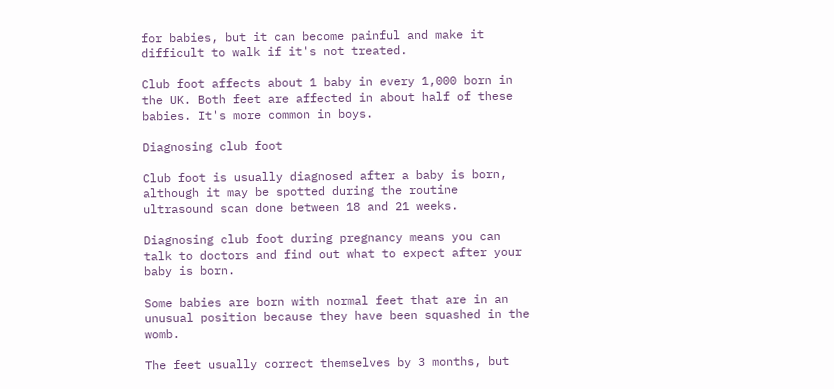for babies, but it can become painful and make it difficult to walk if it's not treated.

Club foot affects about 1 baby in every 1,000 born in the UK. Both feet are affected in about half of these babies. It's more common in boys.

Diagnosing club foot

Club foot is usually diagnosed after a baby is born, although it may be spotted during the routine ultrasound scan done between 18 and 21 weeks.

Diagnosing club foot during pregnancy means you can talk to doctors and find out what to expect after your baby is born.

Some babies are born with normal feet that are in an unusual position because they have been squashed in the womb.

The feet usually correct themselves by 3 months, but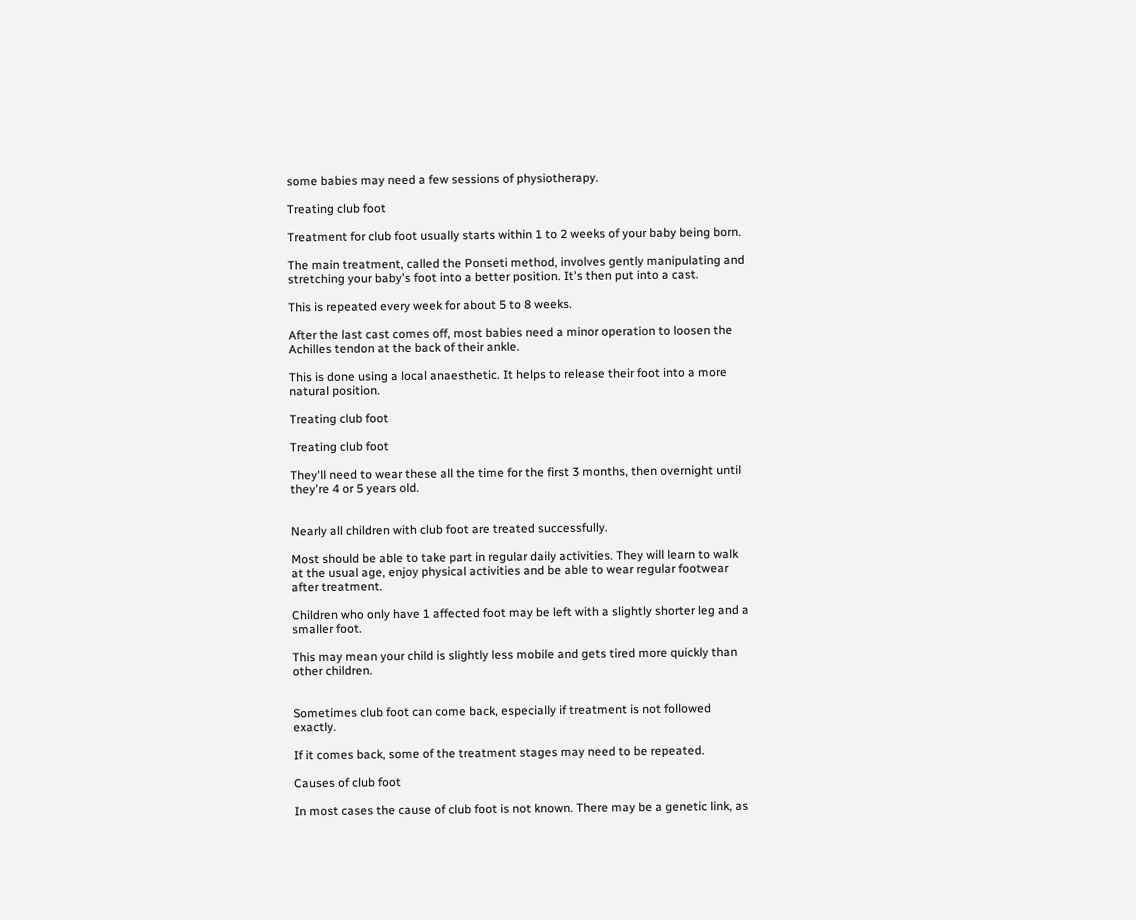some babies may need a few sessions of physiotherapy.

Treating club foot

Treatment for club foot usually starts within 1 to 2 weeks of your baby being born.

The main treatment, called the Ponseti method, involves gently manipulating and stretching your baby's foot into a better position. It's then put into a cast.

This is repeated every week for about 5 to 8 weeks.

After the last cast comes off, most babies need a minor operation to loosen the Achilles tendon at the back of their ankle.

This is done using a local anaesthetic. It helps to release their foot into a more natural position.

Treating club foot

Treating club foot

They'll need to wear these all the time for the first 3 months, then overnight until they're 4 or 5 years old.


Nearly all children with club foot are treated successfully.

Most should be able to take part in regular daily activities. They will learn to walk at the usual age, enjoy physical activities and be able to wear regular footwear after treatment.

Children who only have 1 affected foot may be left with a slightly shorter leg and a smaller foot.

This may mean your child is slightly less mobile and gets tired more quickly than other children.


Sometimes club foot can come back, especially if treatment is not followed exactly.

If it comes back, some of the treatment stages may need to be repeated.

Causes of club foot

In most cases the cause of club foot is not known. There may be a genetic link, as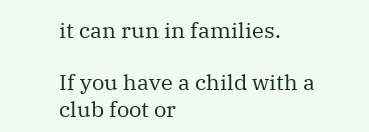it can run in families.

If you have a child with a club foot or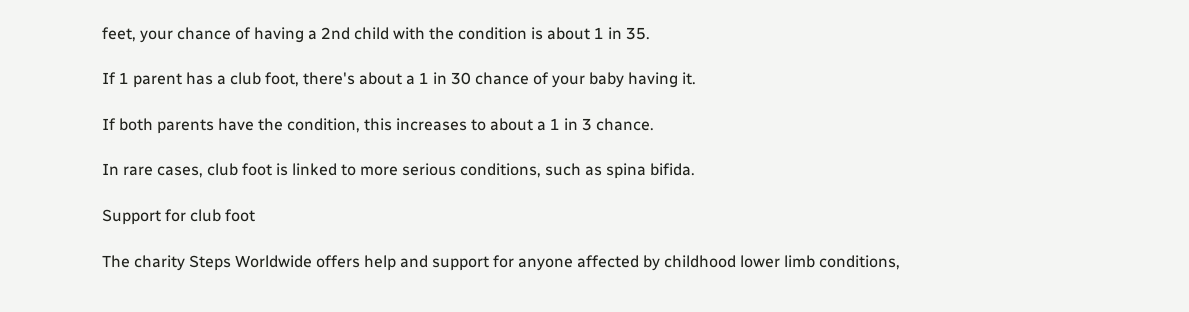feet, your chance of having a 2nd child with the condition is about 1 in 35.

If 1 parent has a club foot, there's about a 1 in 30 chance of your baby having it.

If both parents have the condition, this increases to about a 1 in 3 chance.

In rare cases, club foot is linked to more serious conditions, such as spina bifida.

Support for club foot

The charity Steps Worldwide offers help and support for anyone affected by childhood lower limb conditions,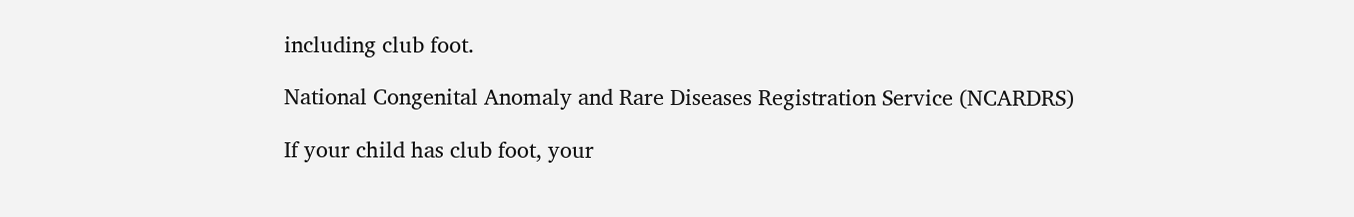including club foot.

National Congenital Anomaly and Rare Diseases Registration Service (NCARDRS)

If your child has club foot, your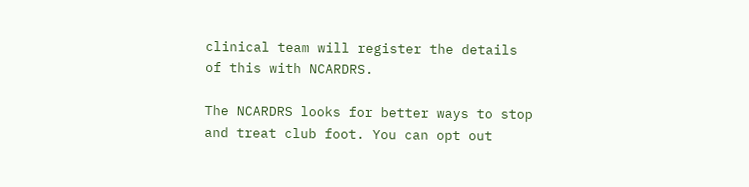clinical team will register the details of this with NCARDRS.

The NCARDRS looks for better ways to stop and treat club foot. You can opt out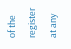of the register at any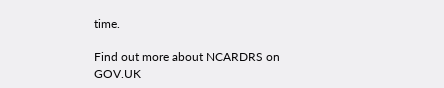time.

Find out more about NCARDRS on GOV.UK